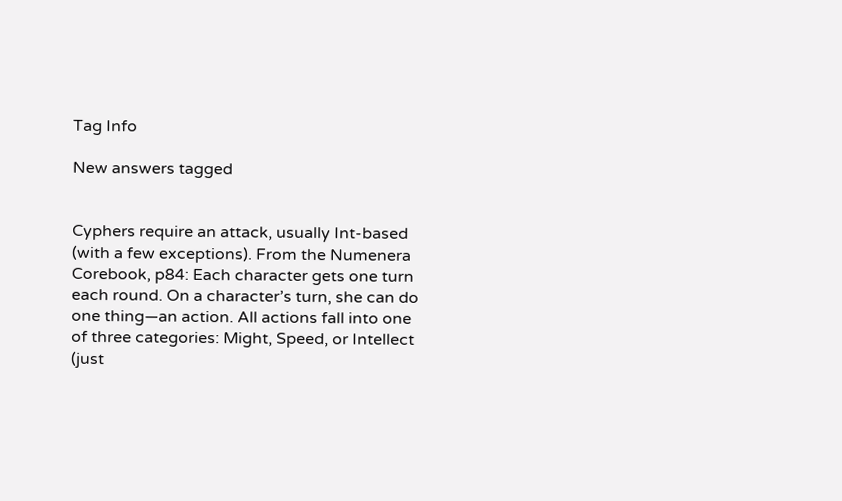Tag Info

New answers tagged


Cyphers require an attack, usually Int-based (with a few exceptions). From the Numenera Corebook, p84: Each character gets one turn each round. On a character’s turn, she can do one thing—an action. All actions fall into one of three categories: Might, Speed, or Intellect (just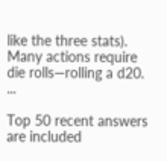like the three stats). Many actions require die rolls—rolling a d20. ...

Top 50 recent answers are included